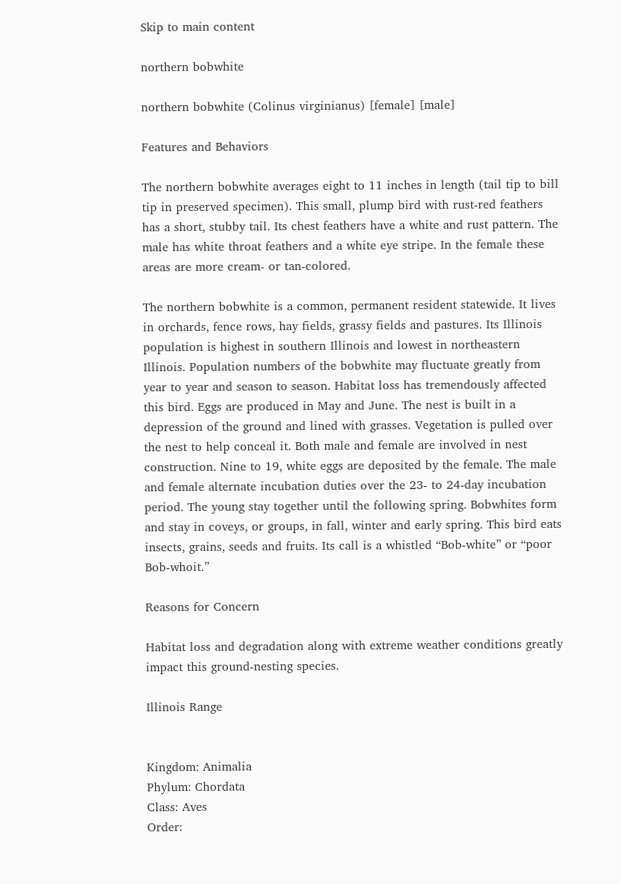Skip to main content

northern bobwhite

northern bobwhite (Colinus virginianus) [female] [male]

Features and Behaviors

The northern bobwhite averages eight to 11 inches in length (tail tip to bill tip in preserved specimen). This small, plump bird with rust-red feathers has a short, stubby tail. Its chest feathers have a white and rust pattern. The male has white throat feathers and a white eye stripe. In the female these areas are more cream- or tan-colored.

The northern bobwhite is a common, permanent resident statewide. It lives in orchards, fence rows, hay fields, grassy fields and pastures. Its Illinois population is highest in southern Illinois and lowest in northeastern Illinois. Population numbers of the bobwhite may fluctuate greatly from year to year and season to season. Habitat loss has tremendously affected this bird. Eggs are produced in May and June. The nest is built in a depression of the ground and lined with grasses. Vegetation is pulled over the nest to help conceal it. Both male and female are involved in nest construction. Nine to 19, white eggs are deposited by the female. The male and female alternate incubation duties over the 23- to 24-day incubation period. The young stay together until the following spring. Bobwhites form and stay in coveys, or groups, in fall, winter and early spring. This bird eats insects, grains, seeds and fruits. Its call is a whistled “Bob-white” or “poor Bob-whoit.”

Reasons for Concern

Habitat loss and degradation along with extreme weather conditions greatly impact this ground-nesting species.

Illinois Range


Kingdom: Animalia
Phylum: Chordata
Class: Aves
Order: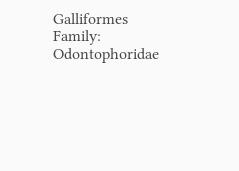Galliformes
Family: Odontophoridae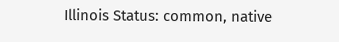Illinois Status: common, native